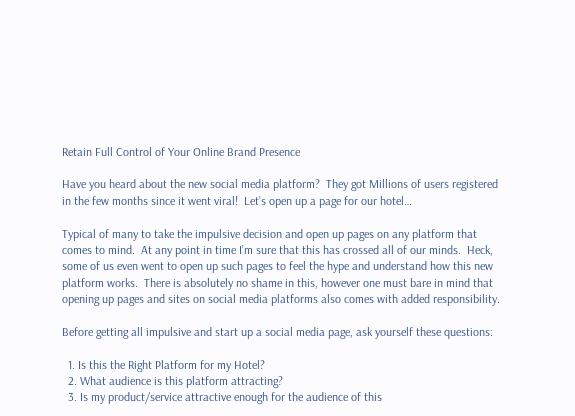Retain Full Control of Your Online Brand Presence

Have you heard about the new social media platform?  They got Millions of users registered in the few months since it went viral!  Let’s open up a page for our hotel…

Typical of many to take the impulsive decision and open up pages on any platform that comes to mind.  At any point in time I’m sure that this has crossed all of our minds.  Heck, some of us even went to open up such pages to feel the hype and understand how this new platform works.  There is absolutely no shame in this, however one must bare in mind that opening up pages and sites on social media platforms also comes with added responsibility.

Before getting all impulsive and start up a social media page, ask yourself these questions:

  1. Is this the Right Platform for my Hotel?
  2. What audience is this platform attracting?
  3. Is my product/service attractive enough for the audience of this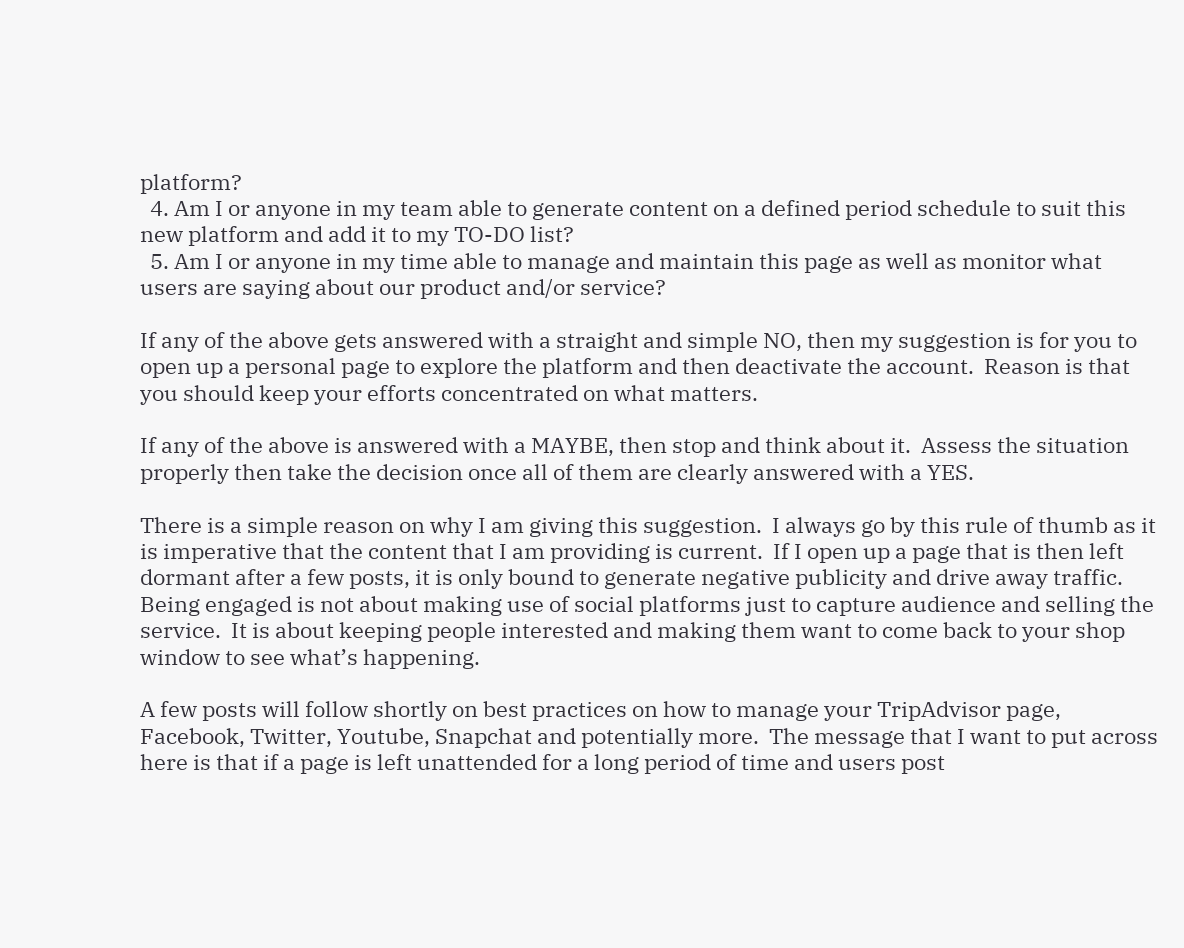platform?
  4. Am I or anyone in my team able to generate content on a defined period schedule to suit this new platform and add it to my TO-DO list?
  5. Am I or anyone in my time able to manage and maintain this page as well as monitor what users are saying about our product and/or service?

If any of the above gets answered with a straight and simple NO, then my suggestion is for you to open up a personal page to explore the platform and then deactivate the account.  Reason is that you should keep your efforts concentrated on what matters.

If any of the above is answered with a MAYBE, then stop and think about it.  Assess the situation properly then take the decision once all of them are clearly answered with a YES.

There is a simple reason on why I am giving this suggestion.  I always go by this rule of thumb as it is imperative that the content that I am providing is current.  If I open up a page that is then left dormant after a few posts, it is only bound to generate negative publicity and drive away traffic.  Being engaged is not about making use of social platforms just to capture audience and selling the service.  It is about keeping people interested and making them want to come back to your shop window to see what’s happening.

A few posts will follow shortly on best practices on how to manage your TripAdvisor page, Facebook, Twitter, Youtube, Snapchat and potentially more.  The message that I want to put across here is that if a page is left unattended for a long period of time and users post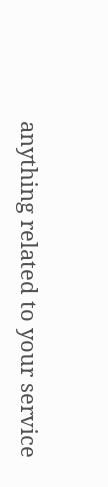anything related to your service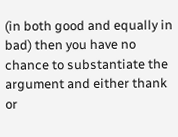(in both good and equally in bad) then you have no chance to substantiate the argument and either thank or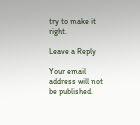try to make it right.

Leave a Reply

Your email address will not be published.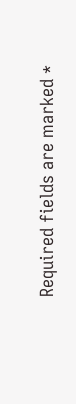Required fields are marked *